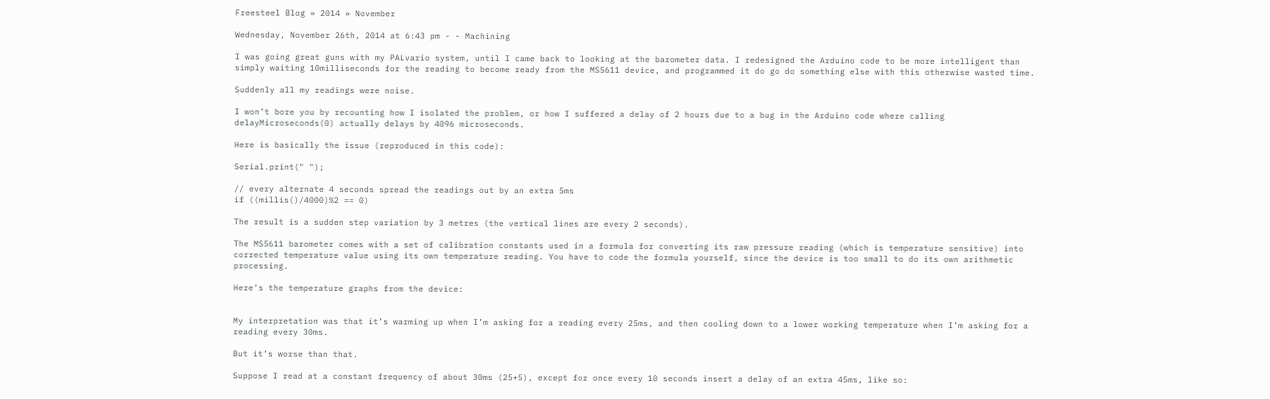Freesteel Blog » 2014 » November

Wednesday, November 26th, 2014 at 6:43 pm - - Machining

I was going great guns with my PALvario system, until I came back to looking at the barometer data. I redesigned the Arduino code to be more intelligent than simply waiting 10milliseconds for the reading to become ready from the MS5611 device, and programmed it do go do something else with this otherwise wasted time.

Suddenly all my readings were noise.

I won’t bore you by recounting how I isolated the problem, or how I suffered a delay of 2 hours due to a bug in the Arduino code where calling delayMicroseconds(0) actually delays by 4096 microseconds.

Here is basically the issue (reproduced in this code):

Serial.print(" ");

// every alternate 4 seconds spread the readings out by an extra 5ms
if ((millis()/4000)%2 == 0)

The result is a sudden step variation by 3 metres (the vertical lines are every 2 seconds).

The MS5611 barometer comes with a set of calibration constants used in a formula for converting its raw pressure reading (which is temperature sensitive) into corrected temperature value using its own temperature reading. You have to code the formula yourself, since the device is too small to do its own arithmetic processing.

Here’s the temperature graphs from the device:


My interpretation was that it’s warming up when I’m asking for a reading every 25ms, and then cooling down to a lower working temperature when I’m asking for a reading every 30ms.

But it’s worse than that.

Suppose I read at a constant frequency of about 30ms (25+5), except for once every 10 seconds insert a delay of an extra 45ms, like so: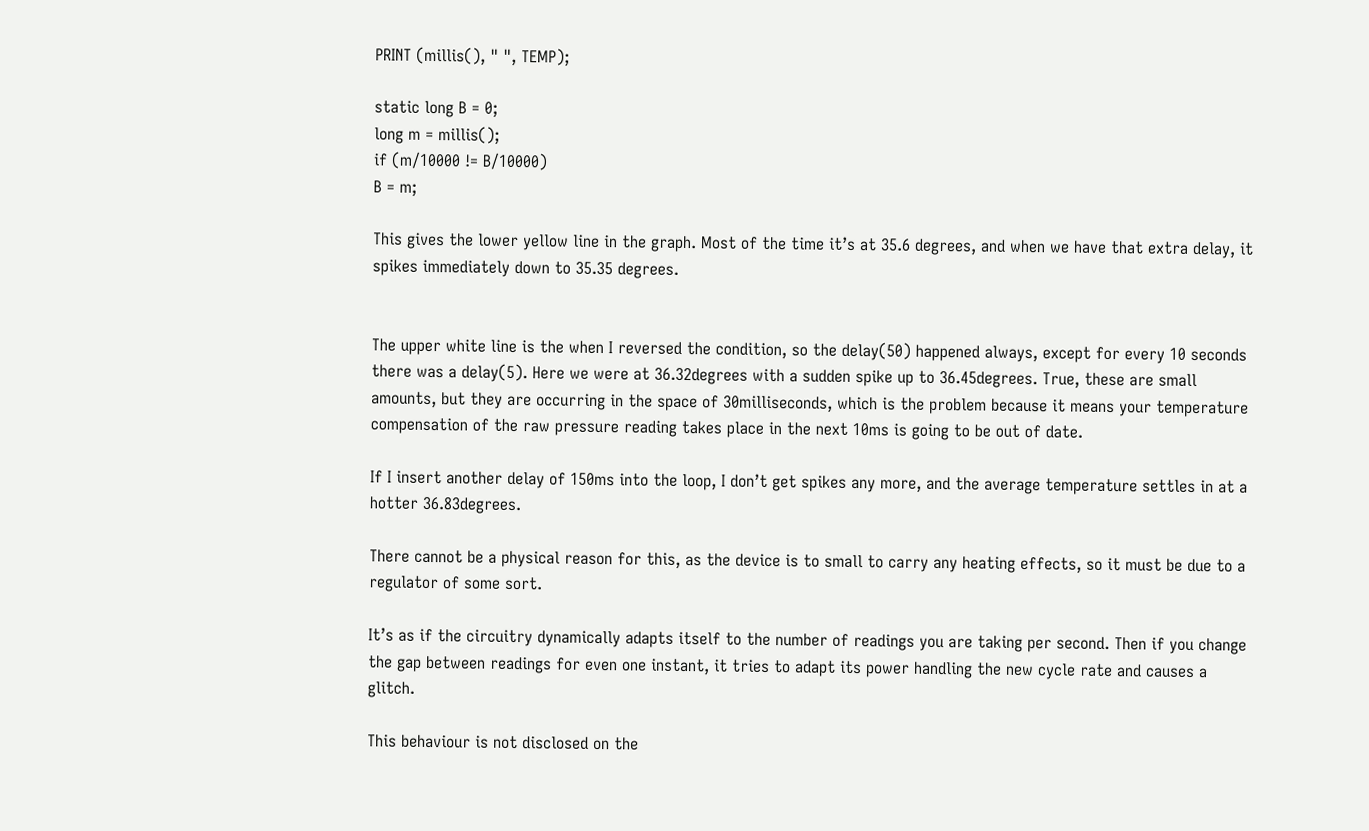PRINT (millis(), " ", TEMP);

static long B = 0;
long m = millis();
if (m/10000 != B/10000)
B = m;

This gives the lower yellow line in the graph. Most of the time it’s at 35.6 degrees, and when we have that extra delay, it spikes immediately down to 35.35 degrees.


The upper white line is the when I reversed the condition, so the delay(50) happened always, except for every 10 seconds there was a delay(5). Here we were at 36.32degrees with a sudden spike up to 36.45degrees. True, these are small amounts, but they are occurring in the space of 30milliseconds, which is the problem because it means your temperature compensation of the raw pressure reading takes place in the next 10ms is going to be out of date.

If I insert another delay of 150ms into the loop, I don’t get spikes any more, and the average temperature settles in at a hotter 36.83degrees.

There cannot be a physical reason for this, as the device is to small to carry any heating effects, so it must be due to a regulator of some sort.

It’s as if the circuitry dynamically adapts itself to the number of readings you are taking per second. Then if you change the gap between readings for even one instant, it tries to adapt its power handling the new cycle rate and causes a glitch.

This behaviour is not disclosed on the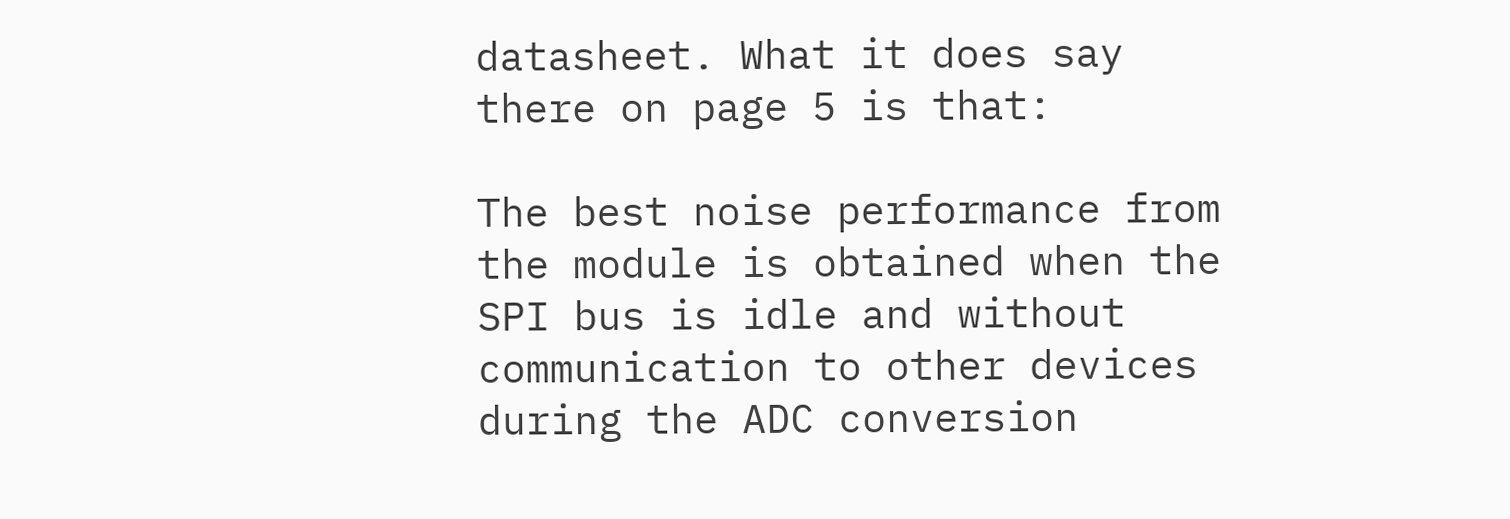datasheet. What it does say there on page 5 is that:

The best noise performance from the module is obtained when the SPI bus is idle and without communication to other devices during the ADC conversion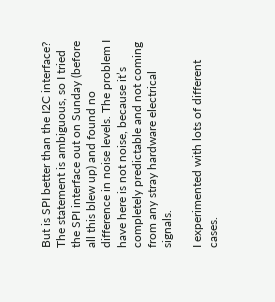But is SPI better than the I2C interface? The statement is ambiguous, so I tried the SPI interface out on Sunday (before all this blew up) and found no difference in noise levels. The problem I have here is not noise, because it’s completely predictable and not coming from any stray hardware electrical signals.

I experimented with lots of different cases.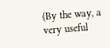(By the way, a very useful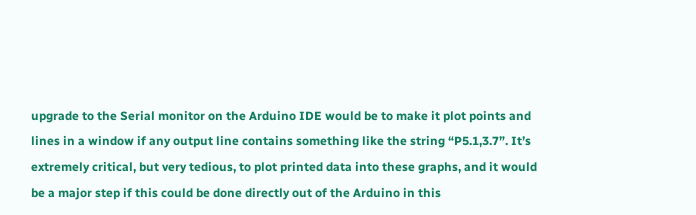upgrade to the Serial monitor on the Arduino IDE would be to make it plot points and lines in a window if any output line contains something like the string “P5.1,3.7”. It’s extremely critical, but very tedious, to plot printed data into these graphs, and it would be a major step if this could be done directly out of the Arduino in this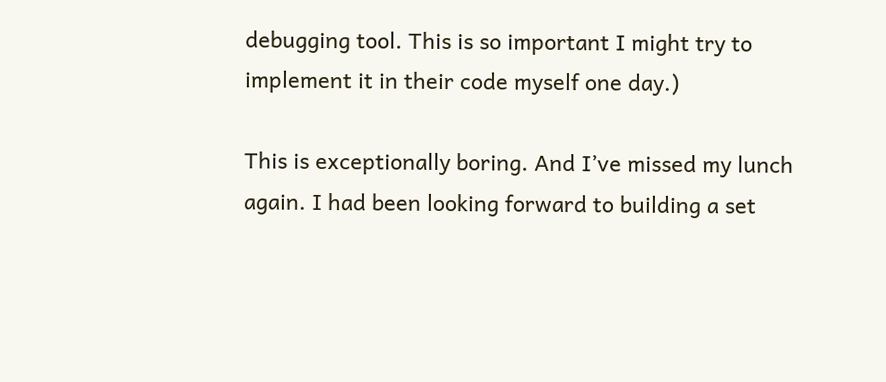debugging tool. This is so important I might try to implement it in their code myself one day.)

This is exceptionally boring. And I’ve missed my lunch again. I had been looking forward to building a set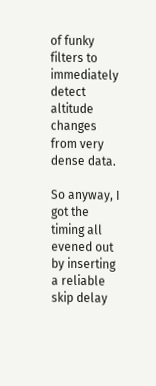of funky filters to immediately detect altitude changes from very dense data.

So anyway, I got the timing all evened out by inserting a reliable skip delay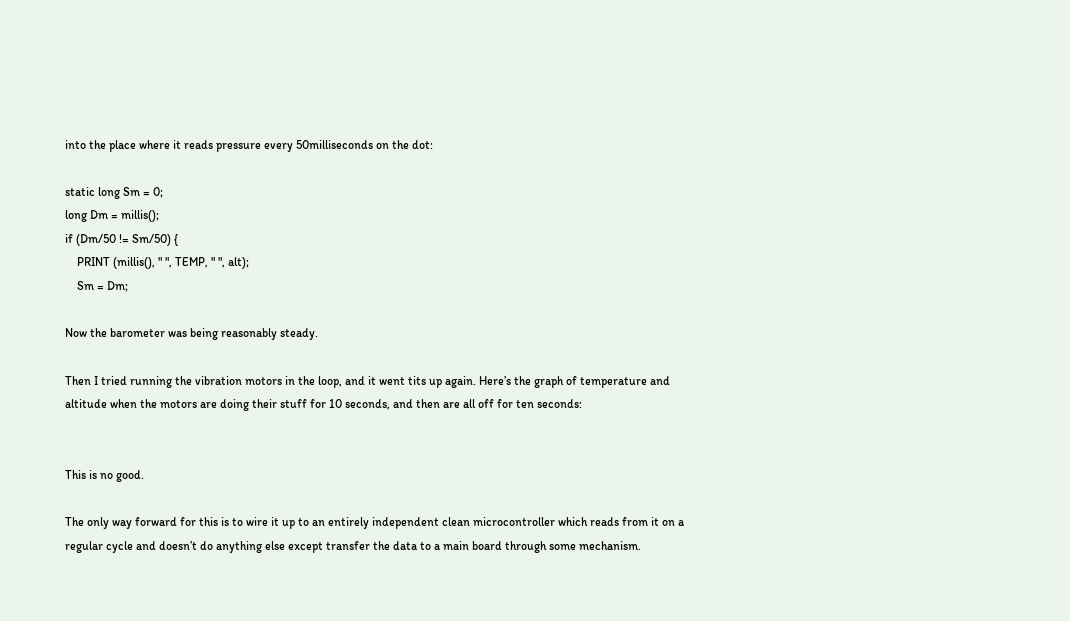into the place where it reads pressure every 50milliseconds on the dot:

static long Sm = 0;
long Dm = millis();
if (Dm/50 != Sm/50) {
    PRINT (millis(), " ", TEMP, " ", alt);
    Sm = Dm;

Now the barometer was being reasonably steady.

Then I tried running the vibration motors in the loop, and it went tits up again. Here’s the graph of temperature and altitude when the motors are doing their stuff for 10 seconds, and then are all off for ten seconds:


This is no good.

The only way forward for this is to wire it up to an entirely independent clean microcontroller which reads from it on a regular cycle and doesn’t do anything else except transfer the data to a main board through some mechanism.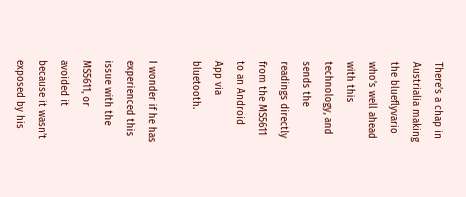There’s a chap in Austrialia making the blueflyvario who’s well ahead with this technology, and sends the readings directly from the MS5611 to an Android App via bluetooth.

I wonder if he has experienced this issue with the MS5611, or avoided it because it wasn’t exposed by his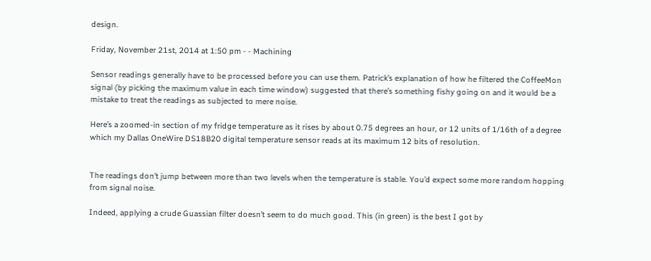design.

Friday, November 21st, 2014 at 1:50 pm - - Machining

Sensor readings generally have to be processed before you can use them. Patrick’s explanation of how he filtered the CoffeeMon signal (by picking the maximum value in each time window) suggested that there’s something fishy going on and it would be a mistake to treat the readings as subjected to mere noise.

Here’s a zoomed-in section of my fridge temperature as it rises by about 0.75 degrees an hour, or 12 units of 1/16th of a degree which my Dallas OneWire DS18B20 digital temperature sensor reads at its maximum 12 bits of resolution.


The readings don’t jump between more than two levels when the temperature is stable. You’d expect some more random hopping from signal noise.

Indeed, applying a crude Guassian filter doesn’t seem to do much good. This (in green) is the best I got by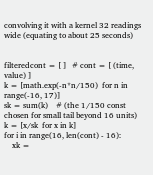convolving it with a kernel 32 readings wide (equating to about 25 seconds)


filteredcont = [ ]   # cont = [ (time, value) ]
k = [math.exp(-n*n/150)  for n in range(-16, 17)]
sk = sum(k)    # (the 1/150 const chosen for small tail beyond 16 units)
k = [x/sk  for x in k]
for i in range(16, len(cont) - 16):
    xk =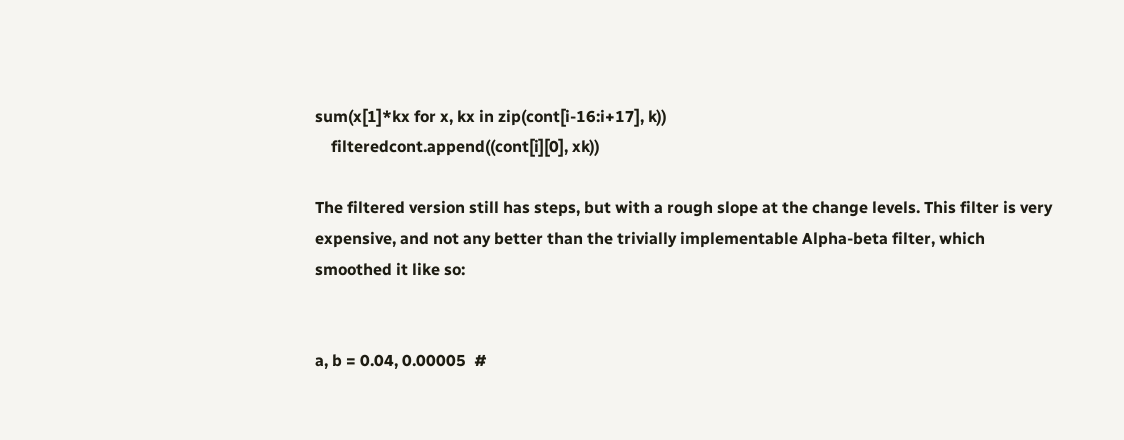sum(x[1]*kx for x, kx in zip(cont[i-16:i+17], k))
    filteredcont.append((cont[i][0], xk))

The filtered version still has steps, but with a rough slope at the change levels. This filter is very expensive, and not any better than the trivially implementable Alpha-beta filter, which smoothed it like so:


a, b = 0.04, 0.00005  #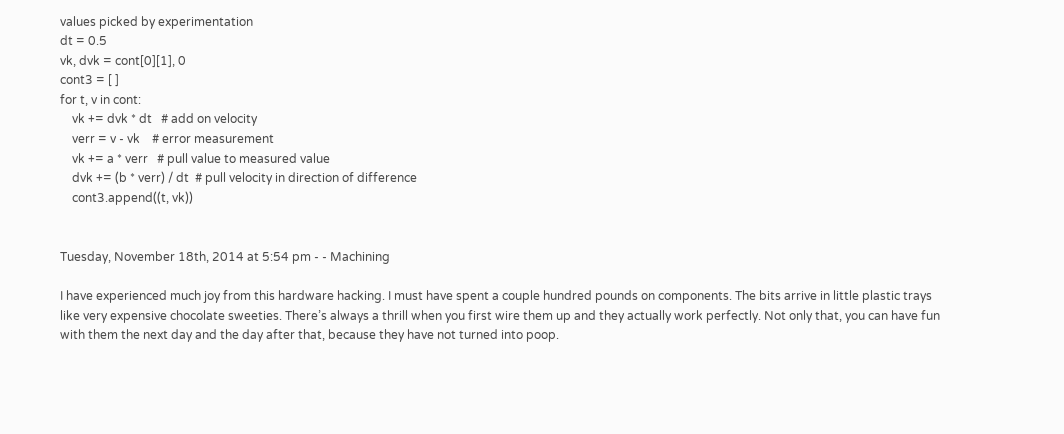values picked by experimentation
dt = 0.5
vk, dvk = cont[0][1], 0
cont3 = [ ]
for t, v in cont:
    vk += dvk * dt   # add on velocity
    verr = v - vk    # error measurement
    vk += a * verr   # pull value to measured value
    dvk += (b * verr) / dt  # pull velocity in direction of difference
    cont3.append((t, vk))


Tuesday, November 18th, 2014 at 5:54 pm - - Machining

I have experienced much joy from this hardware hacking. I must have spent a couple hundred pounds on components. The bits arrive in little plastic trays like very expensive chocolate sweeties. There’s always a thrill when you first wire them up and they actually work perfectly. Not only that, you can have fun with them the next day and the day after that, because they have not turned into poop.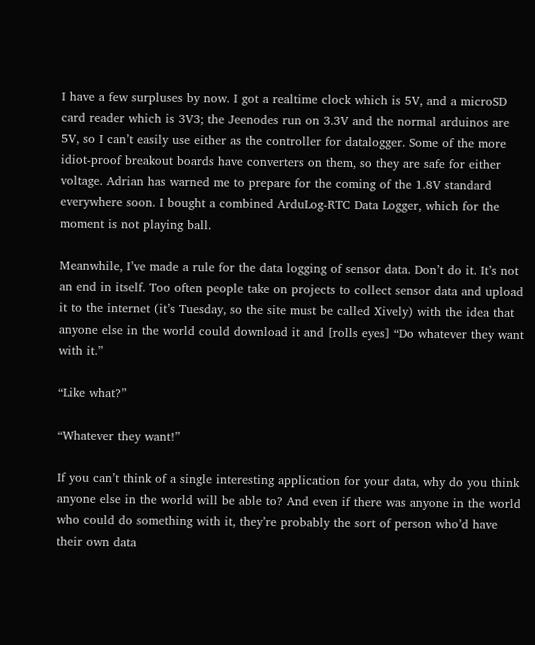I have a few surpluses by now. I got a realtime clock which is 5V, and a microSD card reader which is 3V3; the Jeenodes run on 3.3V and the normal arduinos are 5V, so I can’t easily use either as the controller for datalogger. Some of the more idiot-proof breakout boards have converters on them, so they are safe for either voltage. Adrian has warned me to prepare for the coming of the 1.8V standard everywhere soon. I bought a combined ArduLog-RTC Data Logger, which for the moment is not playing ball.

Meanwhile, I’ve made a rule for the data logging of sensor data. Don’t do it. It’s not an end in itself. Too often people take on projects to collect sensor data and upload it to the internet (it’s Tuesday, so the site must be called Xively) with the idea that anyone else in the world could download it and [rolls eyes] “Do whatever they want with it.”

“Like what?”

“Whatever they want!”

If you can’t think of a single interesting application for your data, why do you think anyone else in the world will be able to? And even if there was anyone in the world who could do something with it, they’re probably the sort of person who’d have their own data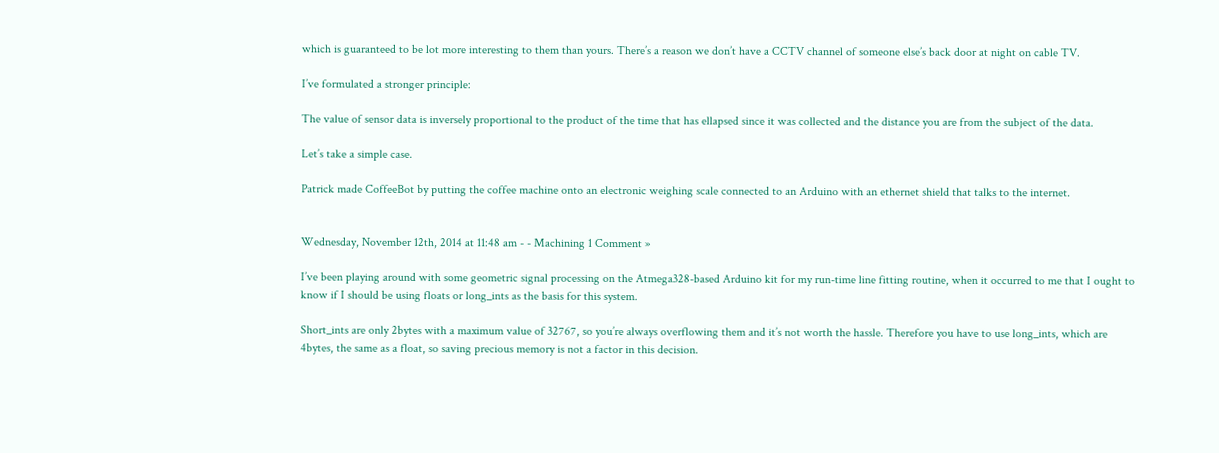which is guaranteed to be lot more interesting to them than yours. There’s a reason we don’t have a CCTV channel of someone else’s back door at night on cable TV.

I’ve formulated a stronger principle:

The value of sensor data is inversely proportional to the product of the time that has ellapsed since it was collected and the distance you are from the subject of the data.

Let’s take a simple case.

Patrick made CoffeeBot by putting the coffee machine onto an electronic weighing scale connected to an Arduino with an ethernet shield that talks to the internet.


Wednesday, November 12th, 2014 at 11:48 am - - Machining 1 Comment »

I’ve been playing around with some geometric signal processing on the Atmega328-based Arduino kit for my run-time line fitting routine, when it occurred to me that I ought to know if I should be using floats or long_ints as the basis for this system.

Short_ints are only 2bytes with a maximum value of 32767, so you’re always overflowing them and it’s not worth the hassle. Therefore you have to use long_ints, which are 4bytes, the same as a float, so saving precious memory is not a factor in this decision.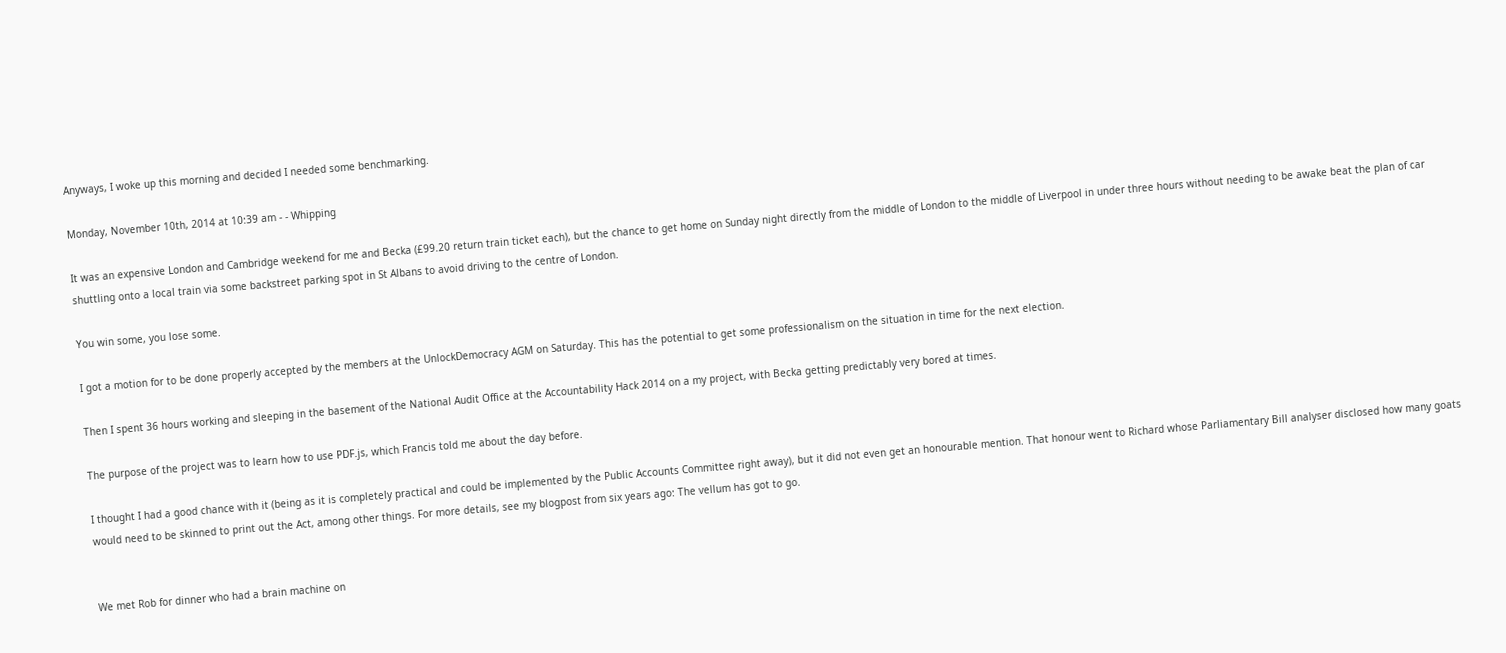Anyways, I woke up this morning and decided I needed some benchmarking.

Monday, November 10th, 2014 at 10:39 am - - Whipping

It was an expensive London and Cambridge weekend for me and Becka (£99.20 return train ticket each), but the chance to get home on Sunday night directly from the middle of London to the middle of Liverpool in under three hours without needing to be awake beat the plan of car shuttling onto a local train via some backstreet parking spot in St Albans to avoid driving to the centre of London.

You win some, you lose some.

I got a motion for to be done properly accepted by the members at the UnlockDemocracy AGM on Saturday. This has the potential to get some professionalism on the situation in time for the next election.

Then I spent 36 hours working and sleeping in the basement of the National Audit Office at the Accountability Hack 2014 on a my project, with Becka getting predictably very bored at times.

The purpose of the project was to learn how to use PDF.js, which Francis told me about the day before.

I thought I had a good chance with it (being as it is completely practical and could be implemented by the Public Accounts Committee right away), but it did not even get an honourable mention. That honour went to Richard whose Parliamentary Bill analyser disclosed how many goats would need to be skinned to print out the Act, among other things. For more details, see my blogpost from six years ago: The vellum has got to go.


We met Rob for dinner who had a brain machine on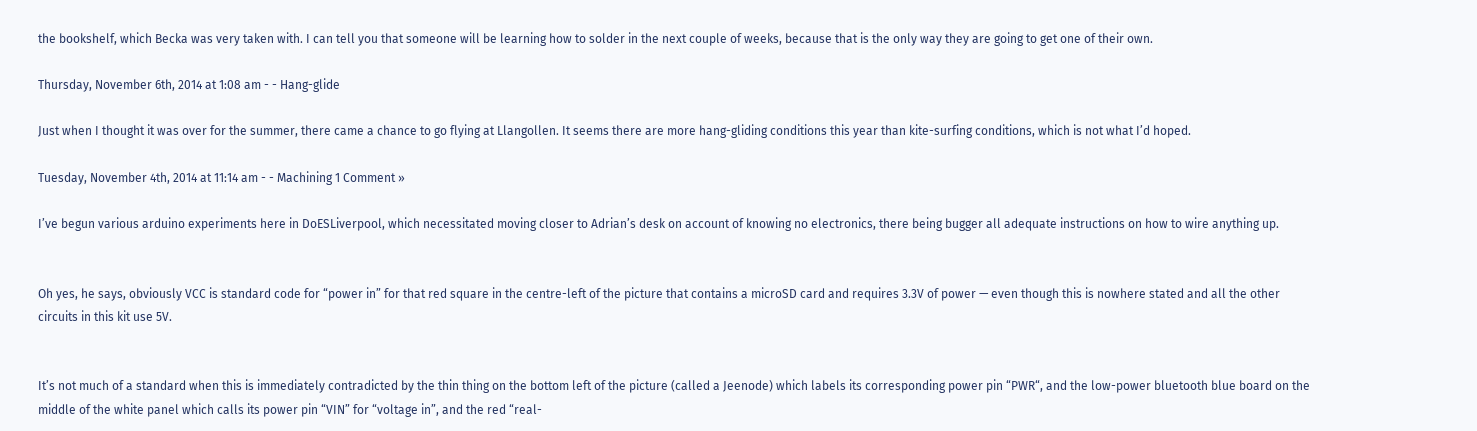the bookshelf, which Becka was very taken with. I can tell you that someone will be learning how to solder in the next couple of weeks, because that is the only way they are going to get one of their own.

Thursday, November 6th, 2014 at 1:08 am - - Hang-glide

Just when I thought it was over for the summer, there came a chance to go flying at Llangollen. It seems there are more hang-gliding conditions this year than kite-surfing conditions, which is not what I’d hoped.

Tuesday, November 4th, 2014 at 11:14 am - - Machining 1 Comment »

I’ve begun various arduino experiments here in DoESLiverpool, which necessitated moving closer to Adrian’s desk on account of knowing no electronics, there being bugger all adequate instructions on how to wire anything up.


Oh yes, he says, obviously VCC is standard code for “power in” for that red square in the centre-left of the picture that contains a microSD card and requires 3.3V of power — even though this is nowhere stated and all the other circuits in this kit use 5V.


It’s not much of a standard when this is immediately contradicted by the thin thing on the bottom left of the picture (called a Jeenode) which labels its corresponding power pin “PWR“, and the low-power bluetooth blue board on the middle of the white panel which calls its power pin “VIN” for “voltage in”, and the red “real-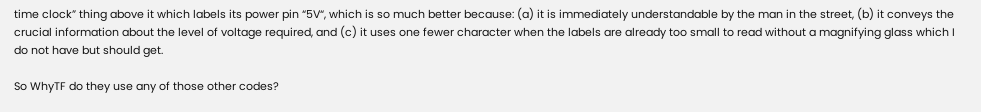time clock” thing above it which labels its power pin “5V“, which is so much better because: (a) it is immediately understandable by the man in the street, (b) it conveys the crucial information about the level of voltage required, and (c) it uses one fewer character when the labels are already too small to read without a magnifying glass which I do not have but should get.

So WhyTF do they use any of those other codes?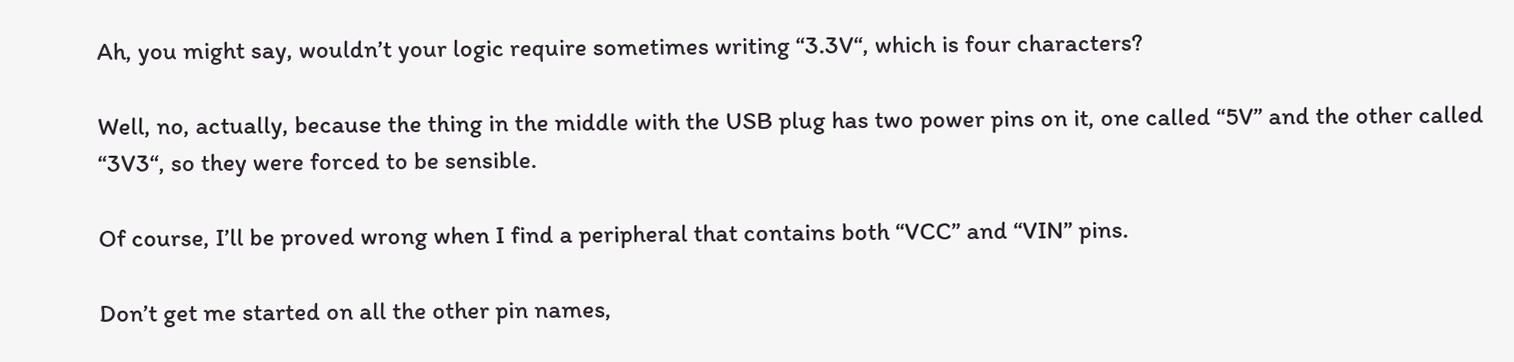Ah, you might say, wouldn’t your logic require sometimes writing “3.3V“, which is four characters?

Well, no, actually, because the thing in the middle with the USB plug has two power pins on it, one called “5V” and the other called “3V3“, so they were forced to be sensible.

Of course, I’ll be proved wrong when I find a peripheral that contains both “VCC” and “VIN” pins.

Don’t get me started on all the other pin names,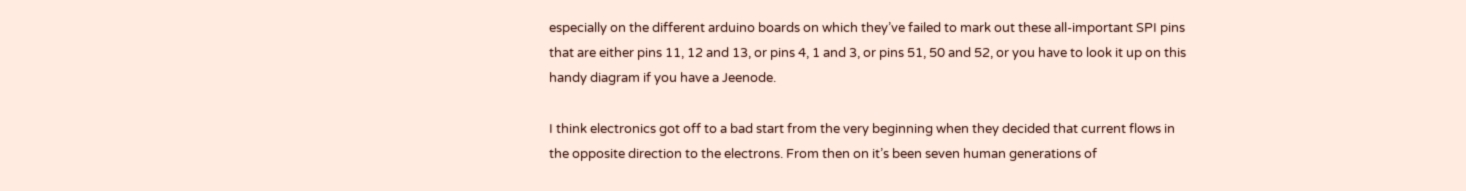especially on the different arduino boards on which they’ve failed to mark out these all-important SPI pins that are either pins 11, 12 and 13, or pins 4, 1 and 3, or pins 51, 50 and 52, or you have to look it up on this handy diagram if you have a Jeenode.

I think electronics got off to a bad start from the very beginning when they decided that current flows in the opposite direction to the electrons. From then on it’s been seven human generations of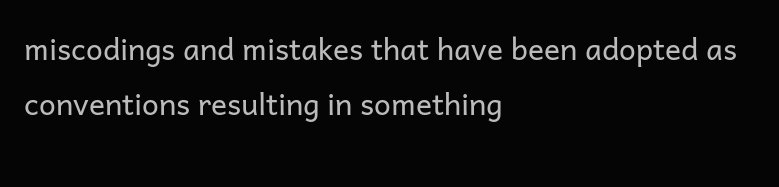miscodings and mistakes that have been adopted as conventions resulting in something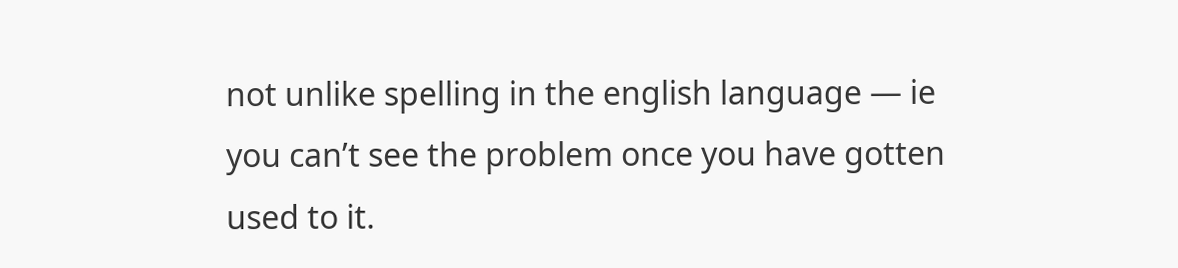not unlike spelling in the english language — ie you can’t see the problem once you have gotten used to it.